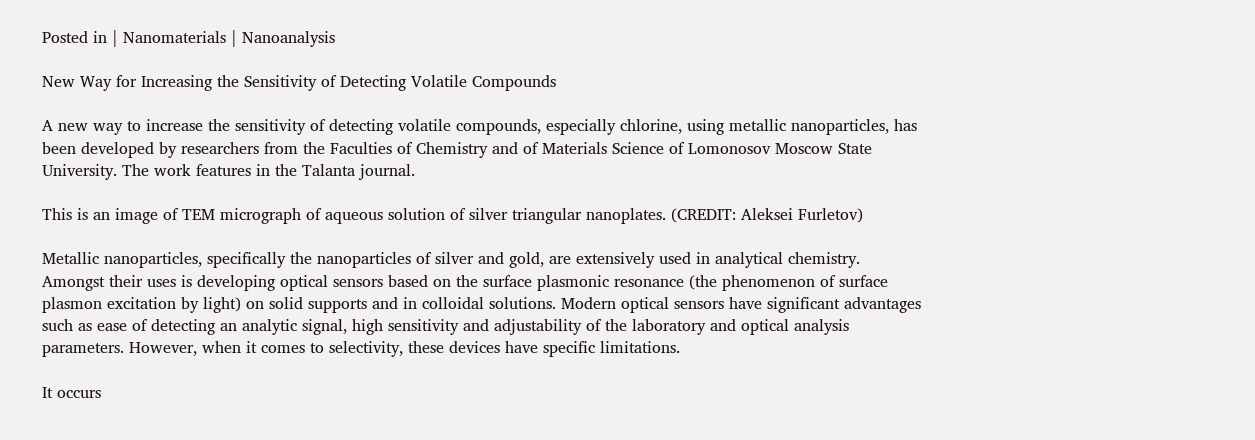Posted in | Nanomaterials | Nanoanalysis

New Way for Increasing the Sensitivity of Detecting Volatile Compounds

A new way to increase the sensitivity of detecting volatile compounds, especially chlorine, using metallic nanoparticles, has been developed by researchers from the Faculties of Chemistry and of Materials Science of Lomonosov Moscow State University. The work features in the Talanta journal.

This is an image of TEM micrograph of aqueous solution of silver triangular nanoplates. (CREDIT: Aleksei Furletov)

Metallic nanoparticles, specifically the nanoparticles of silver and gold, are extensively used in analytical chemistry. Amongst their uses is developing optical sensors based on the surface plasmonic resonance (the phenomenon of surface plasmon excitation by light) on solid supports and in colloidal solutions. Modern optical sensors have significant advantages such as ease of detecting an analytic signal, high sensitivity and adjustability of the laboratory and optical analysis parameters. However, when it comes to selectivity, these devices have specific limitations.

It occurs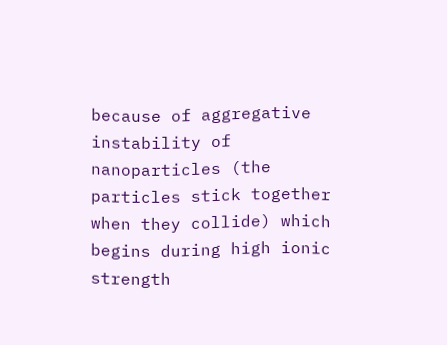because of aggregative instability of nanoparticles (the particles stick together when they collide) which begins during high ionic strength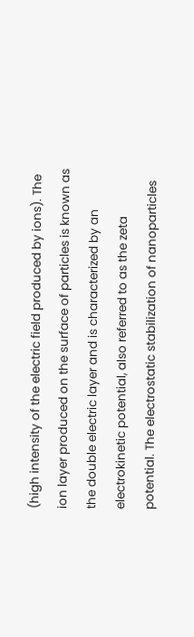(high intensity of the electric field produced by ions). The ion layer produced on the surface of particles is known as the double electric layer and is characterized by an electrokinetic potential, also referred to as the zeta potential. The electrostatic stabilization of nanoparticles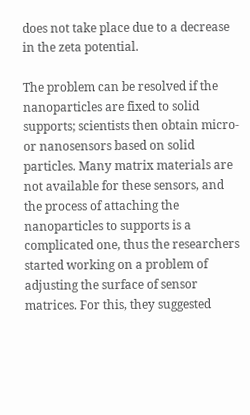does not take place due to a decrease in the zeta potential.

The problem can be resolved if the nanoparticles are fixed to solid supports; scientists then obtain micro- or nanosensors based on solid particles. Many matrix materials are not available for these sensors, and the process of attaching the nanoparticles to supports is a complicated one, thus the researchers started working on a problem of adjusting the surface of sensor matrices. For this, they suggested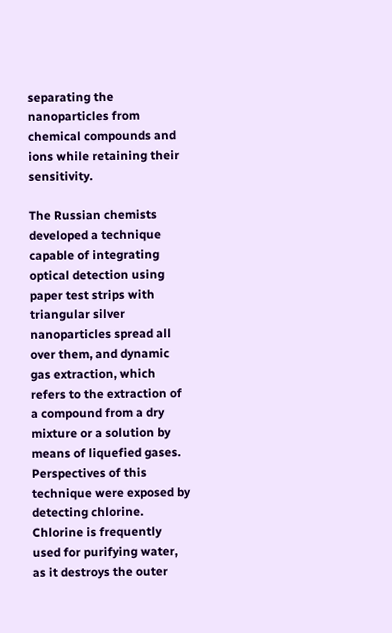separating the nanoparticles from chemical compounds and ions while retaining their sensitivity.

The Russian chemists developed a technique capable of integrating optical detection using paper test strips with triangular silver nanoparticles spread all over them, and dynamic gas extraction, which refers to the extraction of a compound from a dry mixture or a solution by means of liquefied gases. Perspectives of this technique were exposed by detecting chlorine. Chlorine is frequently used for purifying water, as it destroys the outer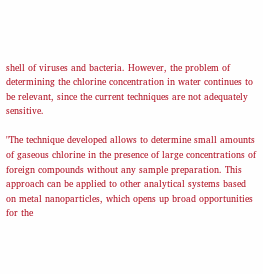shell of viruses and bacteria. However, the problem of determining the chlorine concentration in water continues to be relevant, since the current techniques are not adequately sensitive.

"The technique developed allows to determine small amounts of gaseous chlorine in the presence of large concentrations of foreign compounds without any sample preparation. This approach can be applied to other analytical systems based on metal nanoparticles, which opens up broad opportunities for the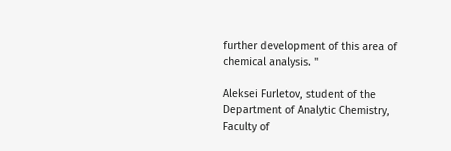further development of this area of chemical analysis. "

Aleksei Furletov, student of the Department of Analytic Chemistry, Faculty of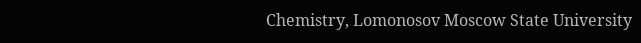Chemistry, Lomonosov Moscow State University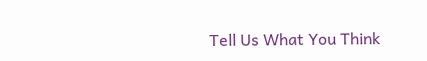Tell Us What You Think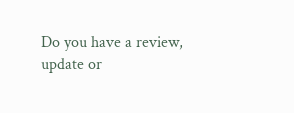Do you have a review, update or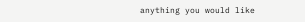anything you would like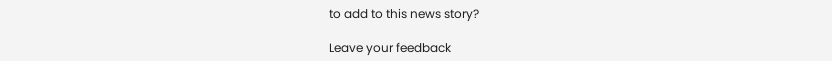to add to this news story?

Leave your feedback